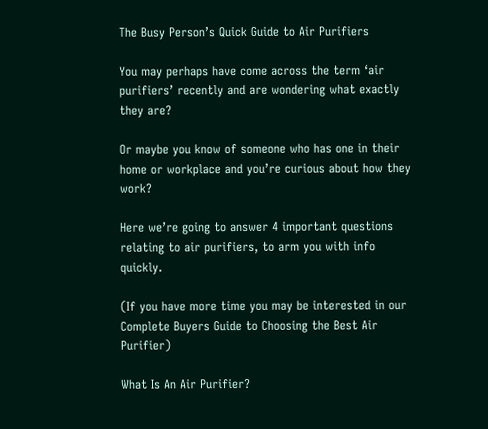The Busy Person’s Quick Guide to Air Purifiers

You may perhaps have come across the term ‘air purifiers’ recently and are wondering what exactly they are?

Or maybe you know of someone who has one in their home or workplace and you’re curious about how they work?

Here we’re going to answer 4 important questions relating to air purifiers, to arm you with info quickly.

(If you have more time you may be interested in our Complete Buyers Guide to Choosing the Best Air Purifier)

What Is An Air Purifier?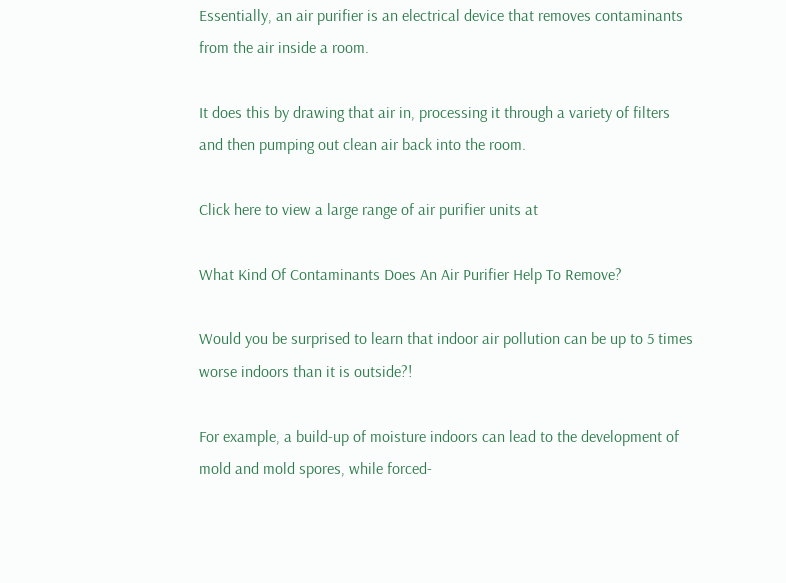Essentially, an air purifier is an electrical device that removes contaminants from the air inside a room.

It does this by drawing that air in, processing it through a variety of filters and then pumping out clean air back into the room.

Click here to view a large range of air purifier units at

What Kind Of Contaminants Does An Air Purifier Help To Remove?

Would you be surprised to learn that indoor air pollution can be up to 5 times worse indoors than it is outside?!

For example, a build-up of moisture indoors can lead to the development of mold and mold spores, while forced-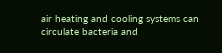air heating and cooling systems can circulate bacteria and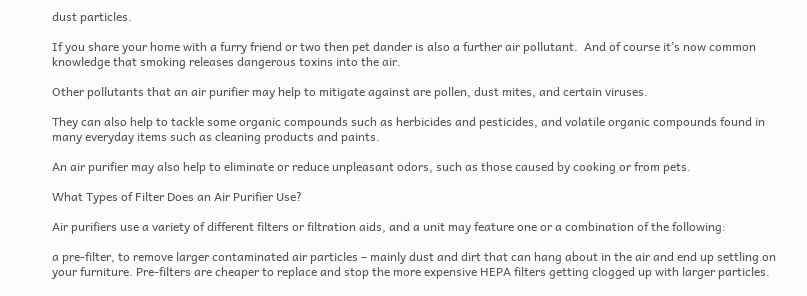dust particles.

If you share your home with a furry friend or two then pet dander is also a further air pollutant.  And of course it’s now common knowledge that smoking releases dangerous toxins into the air.

Other pollutants that an air purifier may help to mitigate against are pollen, dust mites, and certain viruses.

They can also help to tackle some organic compounds such as herbicides and pesticides, and volatile organic compounds found in many everyday items such as cleaning products and paints.

An air purifier may also help to eliminate or reduce unpleasant odors, such as those caused by cooking or from pets.

What Types of Filter Does an Air Purifier Use?

Air purifiers use a variety of different filters or filtration aids, and a unit may feature one or a combination of the following:

a pre-filter, to remove larger contaminated air particles – mainly dust and dirt that can hang about in the air and end up settling on your furniture. Pre-filters are cheaper to replace and stop the more expensive HEPA filters getting clogged up with larger particles.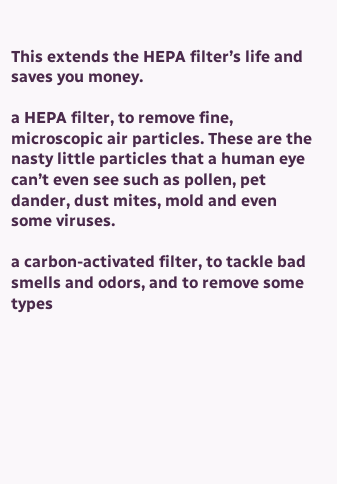This extends the HEPA filter’s life and saves you money.

a HEPA filter, to remove fine, microscopic air particles. These are the nasty little particles that a human eye can’t even see such as pollen, pet dander, dust mites, mold and even some viruses.

a carbon-activated filter, to tackle bad smells and odors, and to remove some types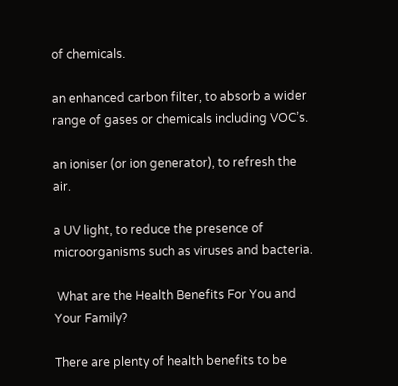of chemicals.

an enhanced carbon filter, to absorb a wider range of gases or chemicals including VOC’s.

an ioniser (or ion generator), to refresh the air.

a UV light, to reduce the presence of microorganisms such as viruses and bacteria.

 What are the Health Benefits For You and Your Family?

There are plenty of health benefits to be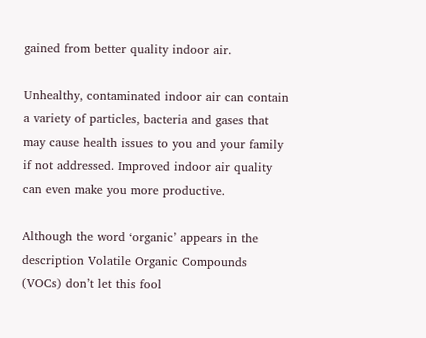gained from better quality indoor air.

Unhealthy, contaminated indoor air can contain a variety of particles, bacteria and gases that may cause health issues to you and your family if not addressed. Improved indoor air quality can even make you more productive.

Although the word ‘organic’ appears in the description Volatile Organic Compounds (VOCs) don’t let this fool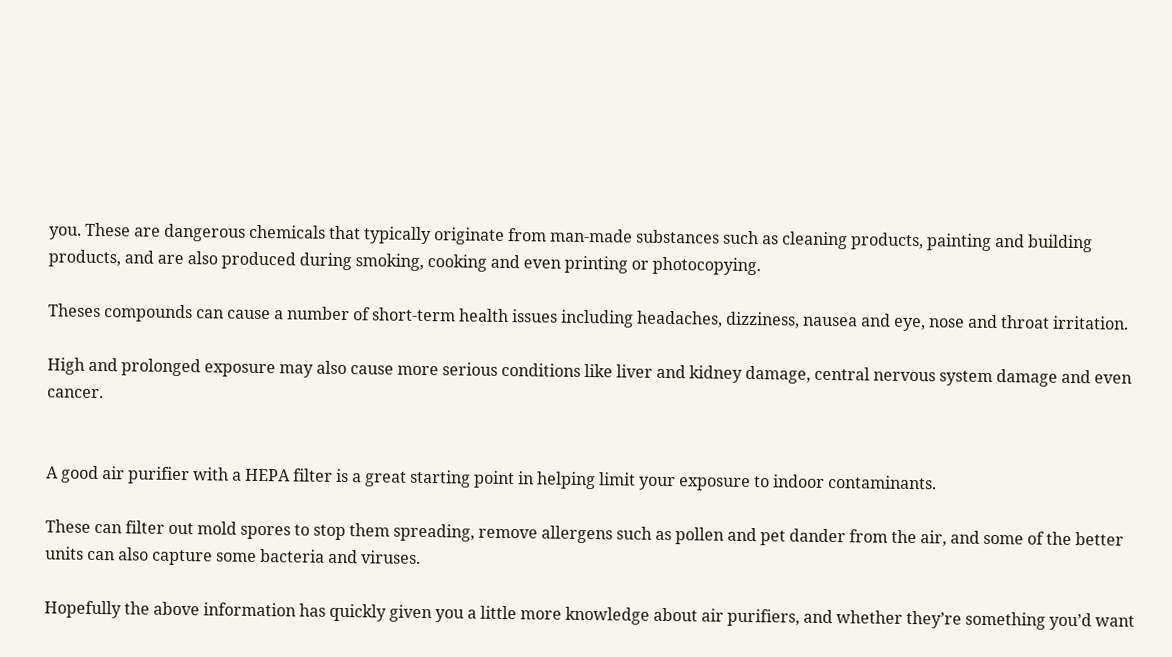you. These are dangerous chemicals that typically originate from man-made substances such as cleaning products, painting and building products, and are also produced during smoking, cooking and even printing or photocopying.

Theses compounds can cause a number of short-term health issues including headaches, dizziness, nausea and eye, nose and throat irritation.

High and prolonged exposure may also cause more serious conditions like liver and kidney damage, central nervous system damage and even cancer.


A good air purifier with a HEPA filter is a great starting point in helping limit your exposure to indoor contaminants.

These can filter out mold spores to stop them spreading, remove allergens such as pollen and pet dander from the air, and some of the better units can also capture some bacteria and viruses.

Hopefully the above information has quickly given you a little more knowledge about air purifiers, and whether they’re something you’d want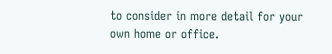to consider in more detail for your own home or office.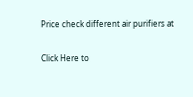Price check different air purifiers at

Click Here to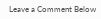Leave a Comment Below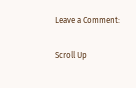Leave a Comment:

Scroll Up